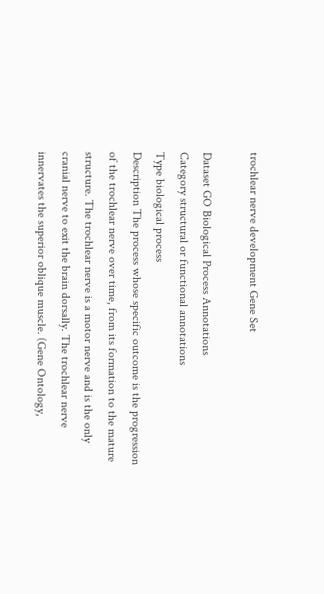trochlear nerve development Gene Set

Dataset GO Biological Process Annotations
Category structural or functional annotations
Type biological process
Description The process whose specific outcome is the progression of the trochlear nerve over time, from its formation to the mature structure. The trochlear nerve is a motor nerve and is the only cranial nerve to exit the brain dorsally. The trochlear nerve innervates the superior oblique muscle. (Gene Ontology,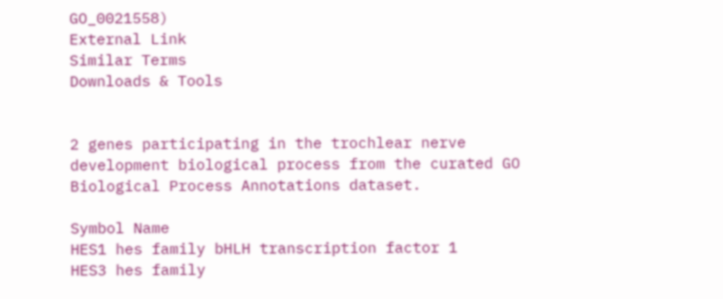GO_0021558)
External Link
Similar Terms
Downloads & Tools


2 genes participating in the trochlear nerve development biological process from the curated GO Biological Process Annotations dataset.

Symbol Name
HES1 hes family bHLH transcription factor 1
HES3 hes family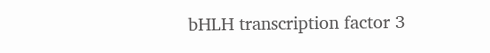bHLH transcription factor 3